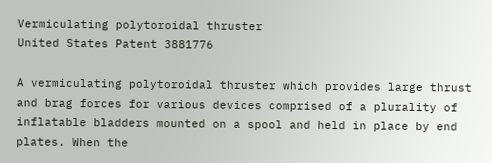Vermiculating polytoroidal thruster
United States Patent 3881776

A vermiculating polytoroidal thruster which provides large thrust and brag forces for various devices comprised of a plurality of inflatable bladders mounted on a spool and held in place by end plates. When the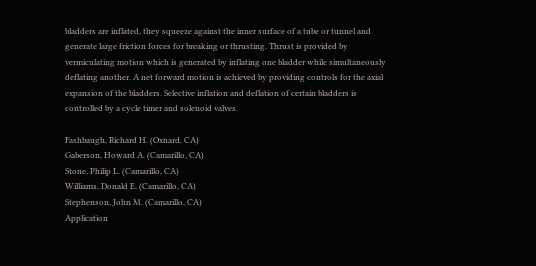bladders are inflated, they squeeze against the inner surface of a tube or tunnel and generate large friction forces for breaking or thrusting. Thrust is provided by vermiculating motion which is generated by inflating one bladder while simultaneously deflating another. A net forward motion is achieved by providing controls for the axial expansion of the bladders. Selective inflation and deflation of certain bladders is controlled by a cycle timer and solenoid valves.

Fashbaugh, Richard H. (Oxnard, CA)
Gaberson, Howard A. (Camarillo, CA)
Stone, Philip L. (Camarillo, CA)
Williams, Donald E. (Camarillo, CA)
Stephenson, John M. (Camarillo, CA)
Application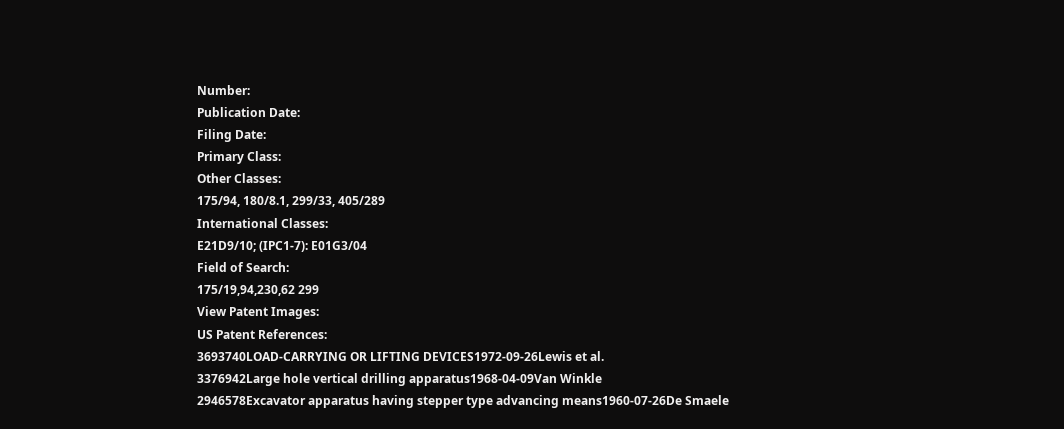Number:
Publication Date:
Filing Date:
Primary Class:
Other Classes:
175/94, 180/8.1, 299/33, 405/289
International Classes:
E21D9/10; (IPC1-7): E01G3/04
Field of Search:
175/19,94,230,62 299
View Patent Images:
US Patent References:
3693740LOAD-CARRYING OR LIFTING DEVICES1972-09-26Lewis et al.
3376942Large hole vertical drilling apparatus1968-04-09Van Winkle
2946578Excavator apparatus having stepper type advancing means1960-07-26De Smaele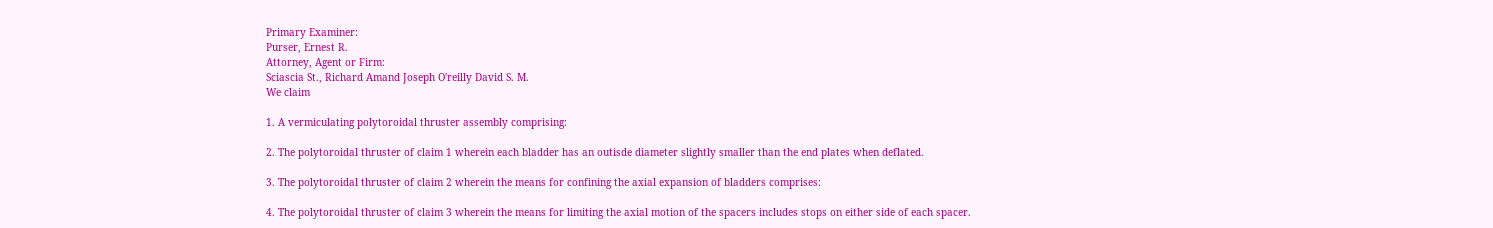Primary Examiner:
Purser, Ernest R.
Attorney, Agent or Firm:
Sciascia St., Richard Amand Joseph O'reilly David S. M.
We claim

1. A vermiculating polytoroidal thruster assembly comprising:

2. The polytoroidal thruster of claim 1 wherein each bladder has an outisde diameter slightly smaller than the end plates when deflated.

3. The polytoroidal thruster of claim 2 wherein the means for confining the axial expansion of bladders comprises:

4. The polytoroidal thruster of claim 3 wherein the means for limiting the axial motion of the spacers includes stops on either side of each spacer.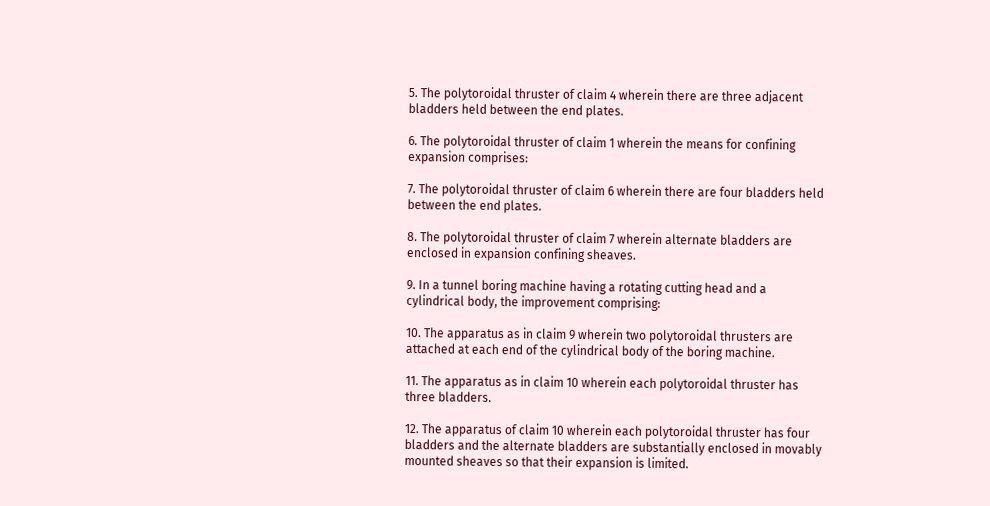5. The polytoroidal thruster of claim 4 wherein there are three adjacent bladders held between the end plates.

6. The polytoroidal thruster of claim 1 wherein the means for confining expansion comprises:

7. The polytoroidal thruster of claim 6 wherein there are four bladders held between the end plates.

8. The polytoroidal thruster of claim 7 wherein alternate bladders are enclosed in expansion confining sheaves.

9. In a tunnel boring machine having a rotating cutting head and a cylindrical body, the improvement comprising:

10. The apparatus as in claim 9 wherein two polytoroidal thrusters are attached at each end of the cylindrical body of the boring machine.

11. The apparatus as in claim 10 wherein each polytoroidal thruster has three bladders.

12. The apparatus of claim 10 wherein each polytoroidal thruster has four bladders and the alternate bladders are substantially enclosed in movably mounted sheaves so that their expansion is limited.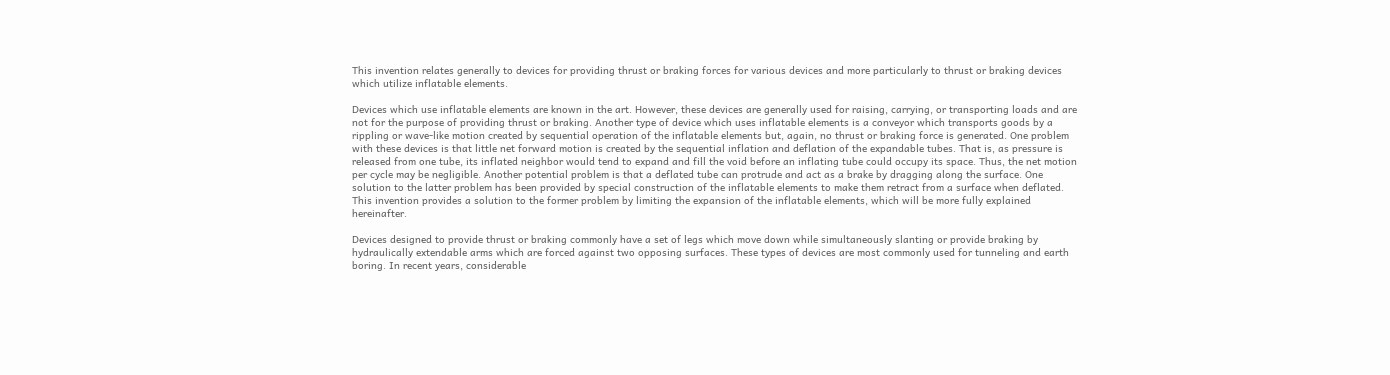This invention relates generally to devices for providing thrust or braking forces for various devices and more particularly to thrust or braking devices which utilize inflatable elements.

Devices which use inflatable elements are known in the art. However, these devices are generally used for raising, carrying, or transporting loads and are not for the purpose of providing thrust or braking. Another type of device which uses inflatable elements is a conveyor which transports goods by a rippling or wave-like motion created by sequential operation of the inflatable elements but, again, no thrust or braking force is generated. One problem with these devices is that little net forward motion is created by the sequential inflation and deflation of the expandable tubes. That is, as pressure is released from one tube, its inflated neighbor would tend to expand and fill the void before an inflating tube could occupy its space. Thus, the net motion per cycle may be negligible. Another potential problem is that a deflated tube can protrude and act as a brake by dragging along the surface. One solution to the latter problem has been provided by special construction of the inflatable elements to make them retract from a surface when deflated. This invention provides a solution to the former problem by limiting the expansion of the inflatable elements, which will be more fully explained hereinafter.

Devices designed to provide thrust or braking commonly have a set of legs which move down while simultaneously slanting or provide braking by hydraulically extendable arms which are forced against two opposing surfaces. These types of devices are most commonly used for tunneling and earth boring. In recent years, considerable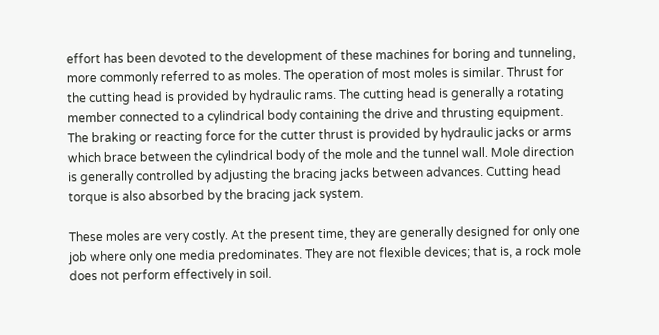effort has been devoted to the development of these machines for boring and tunneling, more commonly referred to as moles. The operation of most moles is similar. Thrust for the cutting head is provided by hydraulic rams. The cutting head is generally a rotating member connected to a cylindrical body containing the drive and thrusting equipment. The braking or reacting force for the cutter thrust is provided by hydraulic jacks or arms which brace between the cylindrical body of the mole and the tunnel wall. Mole direction is generally controlled by adjusting the bracing jacks between advances. Cutting head torque is also absorbed by the bracing jack system.

These moles are very costly. At the present time, they are generally designed for only one job where only one media predominates. They are not flexible devices; that is, a rock mole does not perform effectively in soil.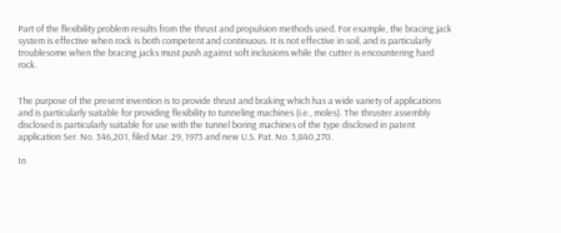Part of the flexibility problem results from the thrust and propulsion methods used. For example, the bracing jack system is effective when rock is both competent and continuous. It is not effective in soil, and is particularly troublesome when the bracing jacks must push against soft inclusions while the cutter is encountering hard rock.


The purpose of the present invention is to provide thrust and braking which has a wide variety of applications and is particularly suitable for providing flexibility to tunneling machines (i.e., moles). The thruster assembly disclosed is particularly suitable for use with the tunnel boring machines of the type disclosed in patent application Ser. No. 346,201, filed Mar. 29, 1973 and new U.S. Pat. No. 3,840,270.

In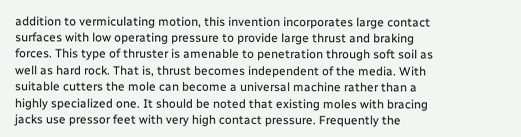addition to vermiculating motion, this invention incorporates large contact surfaces with low operating pressure to provide large thrust and braking forces. This type of thruster is amenable to penetration through soft soil as well as hard rock. That is, thrust becomes independent of the media. With suitable cutters the mole can become a universal machine rather than a highly specialized one. It should be noted that existing moles with bracing jacks use pressor feet with very high contact pressure. Frequently the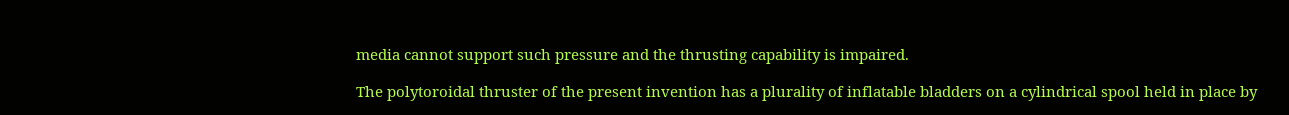media cannot support such pressure and the thrusting capability is impaired.

The polytoroidal thruster of the present invention has a plurality of inflatable bladders on a cylindrical spool held in place by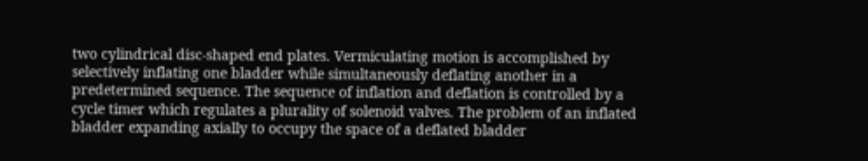two cylindrical disc-shaped end plates. Vermiculating motion is accomplished by selectively inflating one bladder while simultaneously deflating another in a predetermined sequence. The sequence of inflation and deflation is controlled by a cycle timer which regulates a plurality of solenoid valves. The problem of an inflated bladder expanding axially to occupy the space of a deflated bladder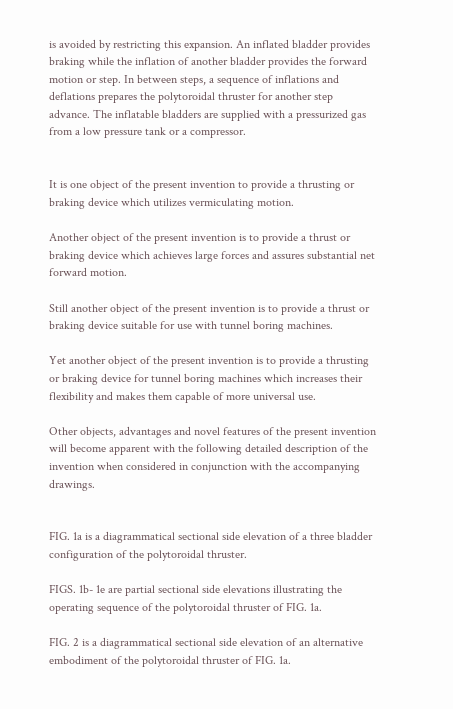is avoided by restricting this expansion. An inflated bladder provides braking while the inflation of another bladder provides the forward motion or step. In between steps, a sequence of inflations and deflations prepares the polytoroidal thruster for another step advance. The inflatable bladders are supplied with a pressurized gas from a low pressure tank or a compressor.


It is one object of the present invention to provide a thrusting or braking device which utilizes vermiculating motion.

Another object of the present invention is to provide a thrust or braking device which achieves large forces and assures substantial net forward motion.

Still another object of the present invention is to provide a thrust or braking device suitable for use with tunnel boring machines.

Yet another object of the present invention is to provide a thrusting or braking device for tunnel boring machines which increases their flexibility and makes them capable of more universal use.

Other objects, advantages and novel features of the present invention will become apparent with the following detailed description of the invention when considered in conjunction with the accompanying drawings.


FIG. 1a is a diagrammatical sectional side elevation of a three bladder configuration of the polytoroidal thruster.

FIGS. 1b- 1e are partial sectional side elevations illustrating the operating sequence of the polytoroidal thruster of FIG. 1a.

FIG. 2 is a diagrammatical sectional side elevation of an alternative embodiment of the polytoroidal thruster of FIG. 1a.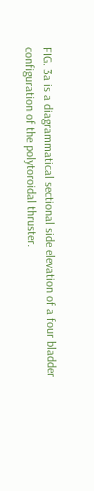FIG. 3a is a diagrammatical sectional side elevation of a four bladder configuration of the polytoroidal thruster.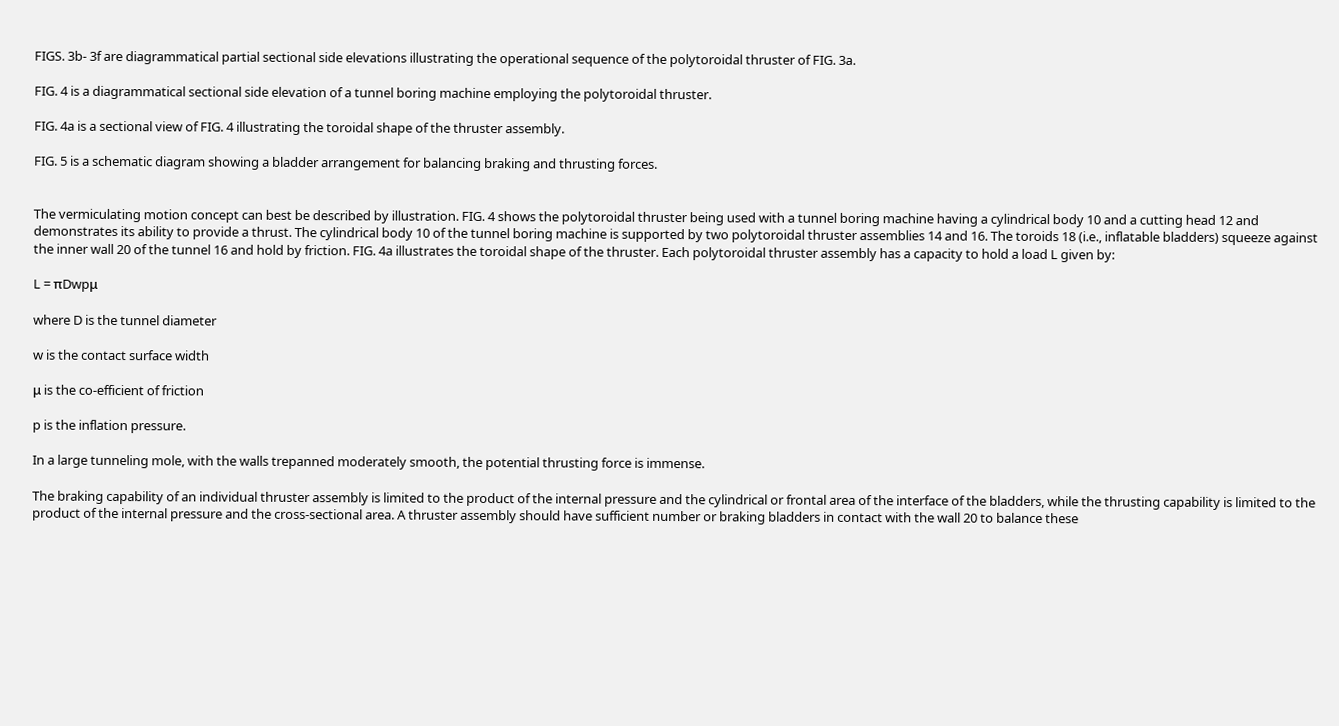FIGS. 3b- 3f are diagrammatical partial sectional side elevations illustrating the operational sequence of the polytoroidal thruster of FIG. 3a.

FIG. 4 is a diagrammatical sectional side elevation of a tunnel boring machine employing the polytoroidal thruster.

FIG. 4a is a sectional view of FIG. 4 illustrating the toroidal shape of the thruster assembly.

FIG. 5 is a schematic diagram showing a bladder arrangement for balancing braking and thrusting forces.


The vermiculating motion concept can best be described by illustration. FIG. 4 shows the polytoroidal thruster being used with a tunnel boring machine having a cylindrical body 10 and a cutting head 12 and demonstrates its ability to provide a thrust. The cylindrical body 10 of the tunnel boring machine is supported by two polytoroidal thruster assemblies 14 and 16. The toroids 18 (i.e., inflatable bladders) squeeze against the inner wall 20 of the tunnel 16 and hold by friction. FIG. 4a illustrates the toroidal shape of the thruster. Each polytoroidal thruster assembly has a capacity to hold a load L given by:

L = πDwpμ

where D is the tunnel diameter

w is the contact surface width

μ is the co-efficient of friction

p is the inflation pressure.

In a large tunneling mole, with the walls trepanned moderately smooth, the potential thrusting force is immense.

The braking capability of an individual thruster assembly is limited to the product of the internal pressure and the cylindrical or frontal area of the interface of the bladders, while the thrusting capability is limited to the product of the internal pressure and the cross-sectional area. A thruster assembly should have sufficient number or braking bladders in contact with the wall 20 to balance these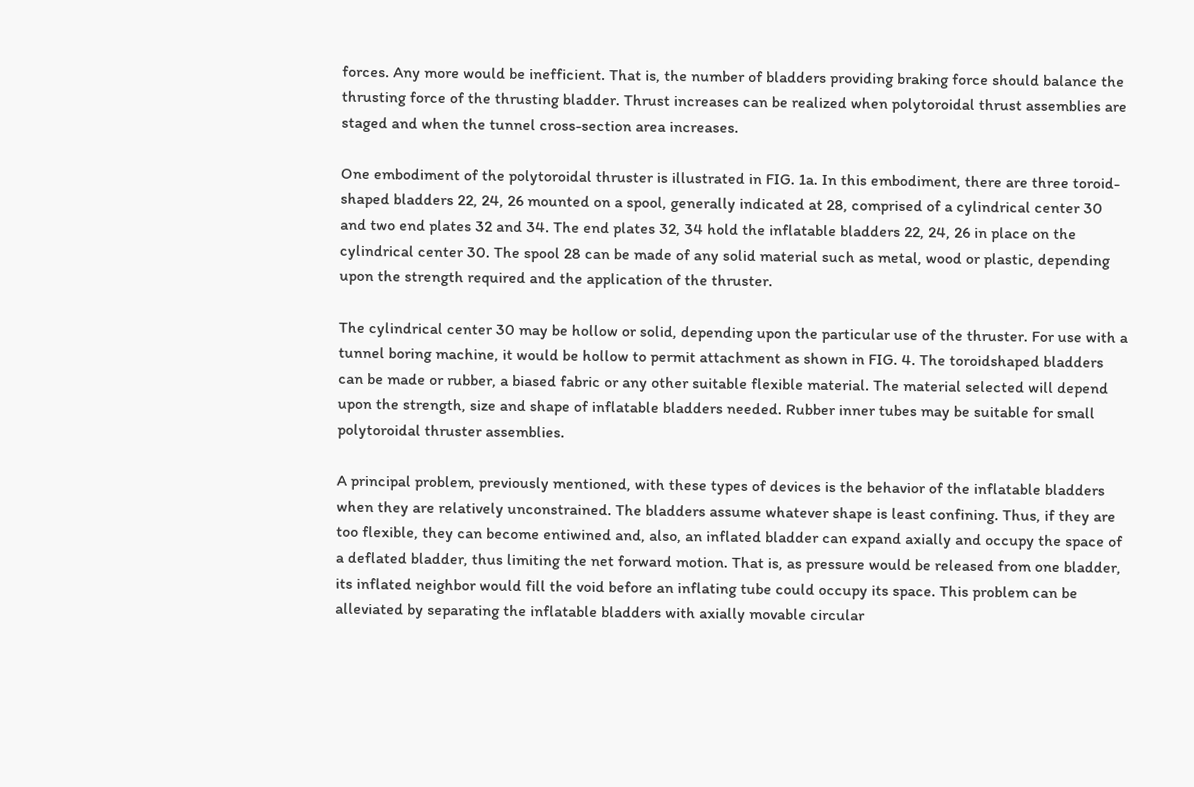forces. Any more would be inefficient. That is, the number of bladders providing braking force should balance the thrusting force of the thrusting bladder. Thrust increases can be realized when polytoroidal thrust assemblies are staged and when the tunnel cross-section area increases.

One embodiment of the polytoroidal thruster is illustrated in FIG. 1a. In this embodiment, there are three toroid-shaped bladders 22, 24, 26 mounted on a spool, generally indicated at 28, comprised of a cylindrical center 30 and two end plates 32 and 34. The end plates 32, 34 hold the inflatable bladders 22, 24, 26 in place on the cylindrical center 30. The spool 28 can be made of any solid material such as metal, wood or plastic, depending upon the strength required and the application of the thruster.

The cylindrical center 30 may be hollow or solid, depending upon the particular use of the thruster. For use with a tunnel boring machine, it would be hollow to permit attachment as shown in FIG. 4. The toroidshaped bladders can be made or rubber, a biased fabric or any other suitable flexible material. The material selected will depend upon the strength, size and shape of inflatable bladders needed. Rubber inner tubes may be suitable for small polytoroidal thruster assemblies.

A principal problem, previously mentioned, with these types of devices is the behavior of the inflatable bladders when they are relatively unconstrained. The bladders assume whatever shape is least confining. Thus, if they are too flexible, they can become entiwined and, also, an inflated bladder can expand axially and occupy the space of a deflated bladder, thus limiting the net forward motion. That is, as pressure would be released from one bladder, its inflated neighbor would fill the void before an inflating tube could occupy its space. This problem can be alleviated by separating the inflatable bladders with axially movable circular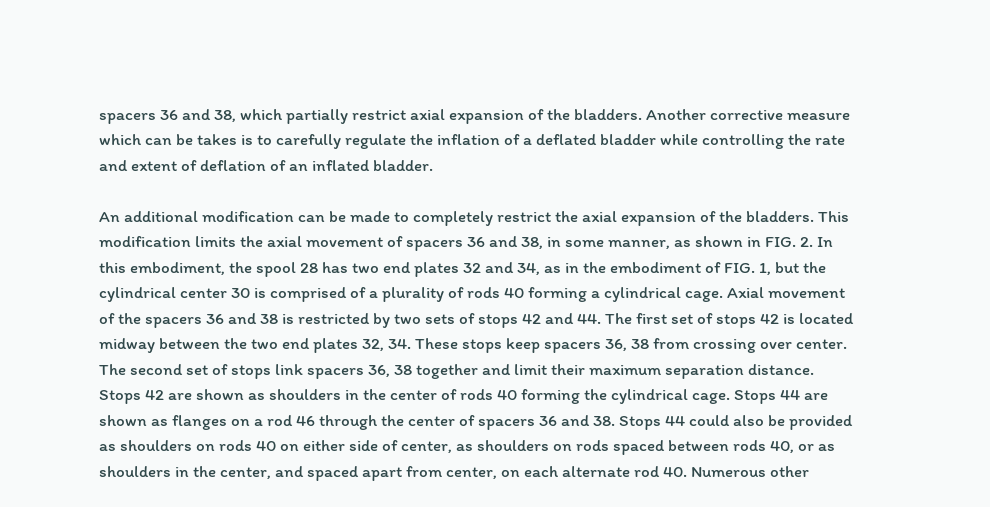spacers 36 and 38, which partially restrict axial expansion of the bladders. Another corrective measure which can be takes is to carefully regulate the inflation of a deflated bladder while controlling the rate and extent of deflation of an inflated bladder.

An additional modification can be made to completely restrict the axial expansion of the bladders. This modification limits the axial movement of spacers 36 and 38, in some manner, as shown in FIG. 2. In this embodiment, the spool 28 has two end plates 32 and 34, as in the embodiment of FIG. 1, but the cylindrical center 30 is comprised of a plurality of rods 40 forming a cylindrical cage. Axial movement of the spacers 36 and 38 is restricted by two sets of stops 42 and 44. The first set of stops 42 is located midway between the two end plates 32, 34. These stops keep spacers 36, 38 from crossing over center. The second set of stops link spacers 36, 38 together and limit their maximum separation distance. Stops 42 are shown as shoulders in the center of rods 40 forming the cylindrical cage. Stops 44 are shown as flanges on a rod 46 through the center of spacers 36 and 38. Stops 44 could also be provided as shoulders on rods 40 on either side of center, as shoulders on rods spaced between rods 40, or as shoulders in the center, and spaced apart from center, on each alternate rod 40. Numerous other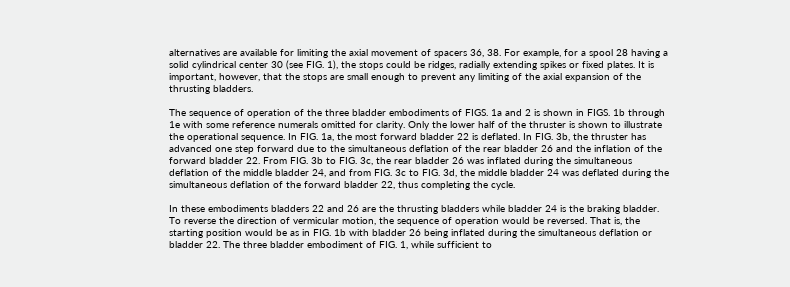alternatives are available for limiting the axial movement of spacers 36, 38. For example, for a spool 28 having a solid cylindrical center 30 (see FIG. 1), the stops could be ridges, radially extending spikes or fixed plates. It is important, however, that the stops are small enough to prevent any limiting of the axial expansion of the thrusting bladders.

The sequence of operation of the three bladder embodiments of FIGS. 1a and 2 is shown in FIGS. 1b through 1e with some reference numerals omitted for clarity. Only the lower half of the thruster is shown to illustrate the operational sequence. In FIG. 1a, the most forward bladder 22 is deflated. In FIG. 3b, the thruster has advanced one step forward due to the simultaneous deflation of the rear bladder 26 and the inflation of the forward bladder 22. From FIG. 3b to FIG. 3c, the rear bladder 26 was inflated during the simultaneous deflation of the middle bladder 24, and from FIG. 3c to FIG. 3d, the middle bladder 24 was deflated during the simultaneous deflation of the forward bladder 22, thus completing the cycle.

In these embodiments bladders 22 and 26 are the thrusting bladders while bladder 24 is the braking bladder. To reverse the direction of vermicular motion, the sequence of operation would be reversed. That is, the starting position would be as in FIG. 1b with bladder 26 being inflated during the simultaneous deflation or bladder 22. The three bladder embodiment of FIG. 1, while sufficient to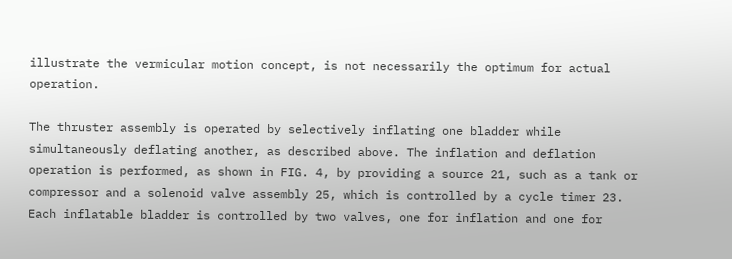illustrate the vermicular motion concept, is not necessarily the optimum for actual operation.

The thruster assembly is operated by selectively inflating one bladder while simultaneously deflating another, as described above. The inflation and deflation operation is performed, as shown in FIG. 4, by providing a source 21, such as a tank or compressor and a solenoid valve assembly 25, which is controlled by a cycle timer 23. Each inflatable bladder is controlled by two valves, one for inflation and one for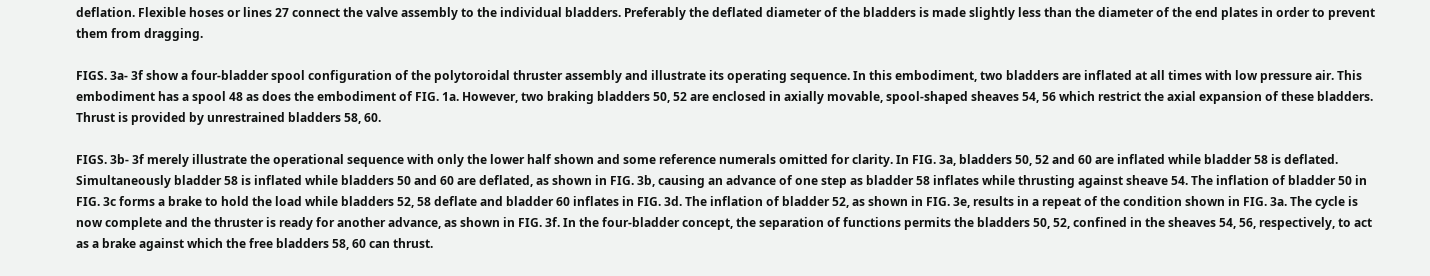deflation. Flexible hoses or lines 27 connect the valve assembly to the individual bladders. Preferably the deflated diameter of the bladders is made slightly less than the diameter of the end plates in order to prevent them from dragging.

FIGS. 3a- 3f show a four-bladder spool configuration of the polytoroidal thruster assembly and illustrate its operating sequence. In this embodiment, two bladders are inflated at all times with low pressure air. This embodiment has a spool 48 as does the embodiment of FIG. 1a. However, two braking bladders 50, 52 are enclosed in axially movable, spool-shaped sheaves 54, 56 which restrict the axial expansion of these bladders. Thrust is provided by unrestrained bladders 58, 60.

FIGS. 3b- 3f merely illustrate the operational sequence with only the lower half shown and some reference numerals omitted for clarity. In FIG. 3a, bladders 50, 52 and 60 are inflated while bladder 58 is deflated. Simultaneously bladder 58 is inflated while bladders 50 and 60 are deflated, as shown in FIG. 3b, causing an advance of one step as bladder 58 inflates while thrusting against sheave 54. The inflation of bladder 50 in FIG. 3c forms a brake to hold the load while bladders 52, 58 deflate and bladder 60 inflates in FIG. 3d. The inflation of bladder 52, as shown in FIG. 3e, results in a repeat of the condition shown in FIG. 3a. The cycle is now complete and the thruster is ready for another advance, as shown in FIG. 3f. In the four-bladder concept, the separation of functions permits the bladders 50, 52, confined in the sheaves 54, 56, respectively, to act as a brake against which the free bladders 58, 60 can thrust.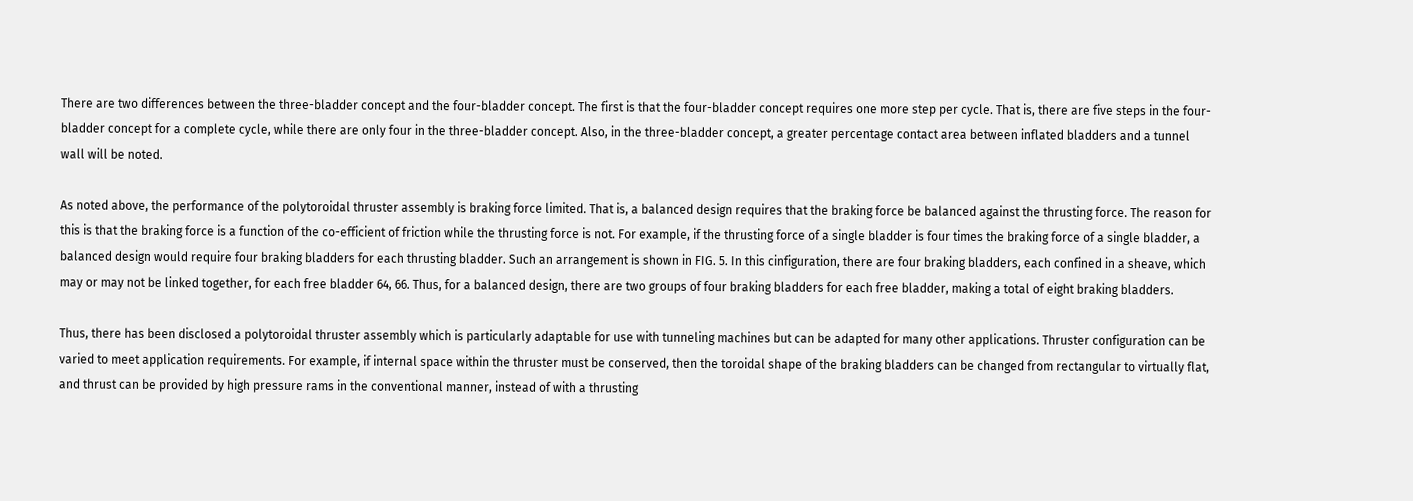There are two differences between the three-bladder concept and the four-bladder concept. The first is that the four-bladder concept requires one more step per cycle. That is, there are five steps in the four-bladder concept for a complete cycle, while there are only four in the three-bladder concept. Also, in the three-bladder concept, a greater percentage contact area between inflated bladders and a tunnel wall will be noted.

As noted above, the performance of the polytoroidal thruster assembly is braking force limited. That is, a balanced design requires that the braking force be balanced against the thrusting force. The reason for this is that the braking force is a function of the co-efficient of friction while the thrusting force is not. For example, if the thrusting force of a single bladder is four times the braking force of a single bladder, a balanced design would require four braking bladders for each thrusting bladder. Such an arrangement is shown in FIG. 5. In this cinfiguration, there are four braking bladders, each confined in a sheave, which may or may not be linked together, for each free bladder 64, 66. Thus, for a balanced design, there are two groups of four braking bladders for each free bladder, making a total of eight braking bladders.

Thus, there has been disclosed a polytoroidal thruster assembly which is particularly adaptable for use with tunneling machines but can be adapted for many other applications. Thruster configuration can be varied to meet application requirements. For example, if internal space within the thruster must be conserved, then the toroidal shape of the braking bladders can be changed from rectangular to virtually flat, and thrust can be provided by high pressure rams in the conventional manner, instead of with a thrusting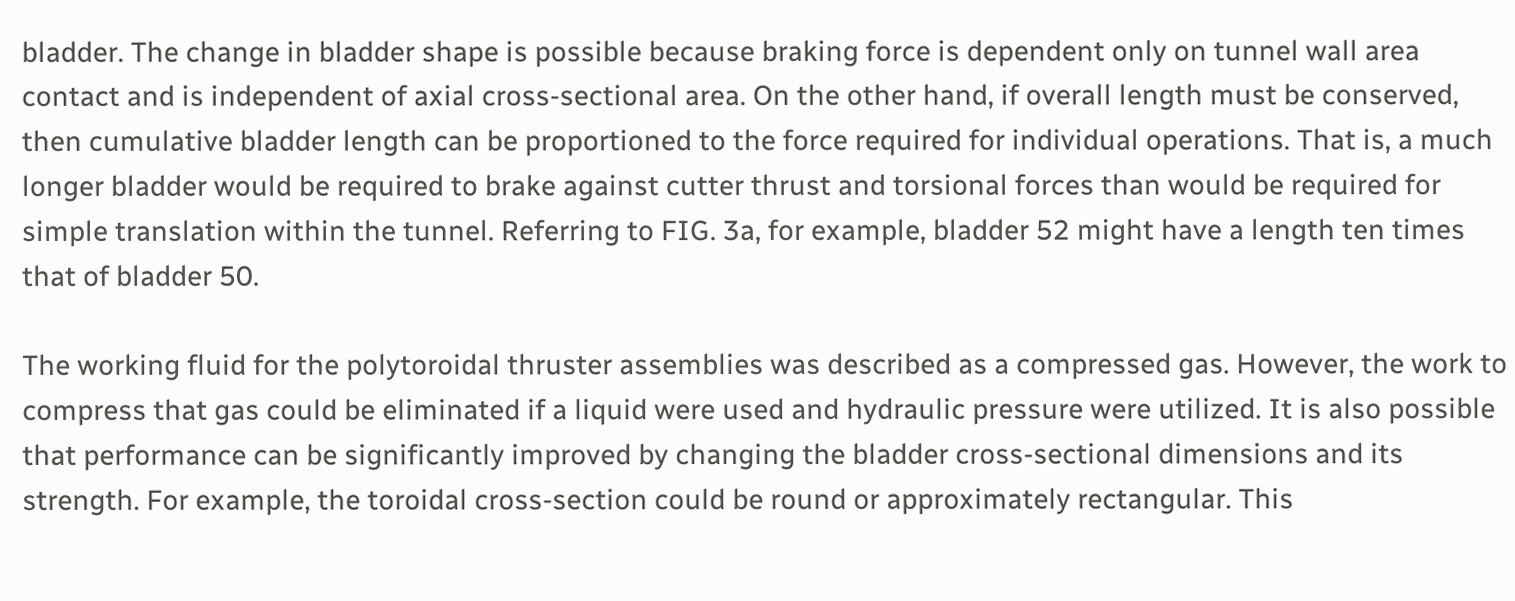bladder. The change in bladder shape is possible because braking force is dependent only on tunnel wall area contact and is independent of axial cross-sectional area. On the other hand, if overall length must be conserved, then cumulative bladder length can be proportioned to the force required for individual operations. That is, a much longer bladder would be required to brake against cutter thrust and torsional forces than would be required for simple translation within the tunnel. Referring to FIG. 3a, for example, bladder 52 might have a length ten times that of bladder 50.

The working fluid for the polytoroidal thruster assemblies was described as a compressed gas. However, the work to compress that gas could be eliminated if a liquid were used and hydraulic pressure were utilized. It is also possible that performance can be significantly improved by changing the bladder cross-sectional dimensions and its strength. For example, the toroidal cross-section could be round or approximately rectangular. This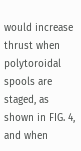would increase thrust when polytoroidal spools are staged, as shown in FIG. 4, and when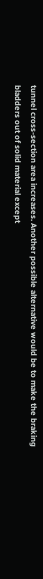tunnel cross-section area increases. Another possible alternative would be to make the braking bladders out of solid material except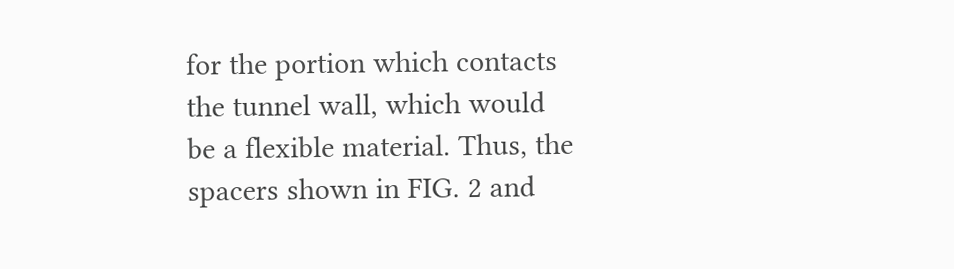for the portion which contacts the tunnel wall, which would be a flexible material. Thus, the spacers shown in FIG. 2 and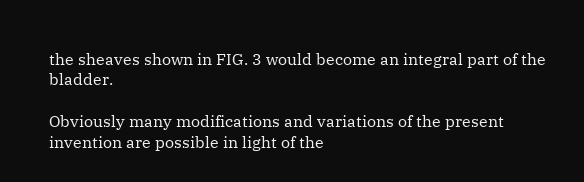the sheaves shown in FIG. 3 would become an integral part of the bladder.

Obviously many modifications and variations of the present invention are possible in light of the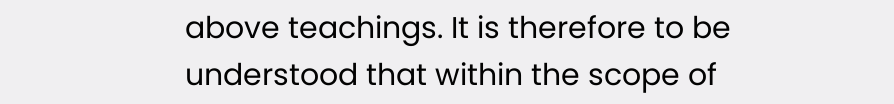above teachings. It is therefore to be understood that within the scope of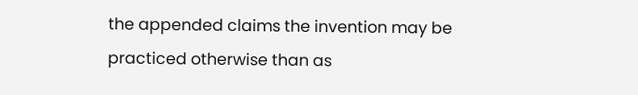the appended claims the invention may be practiced otherwise than as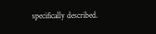specifically described.